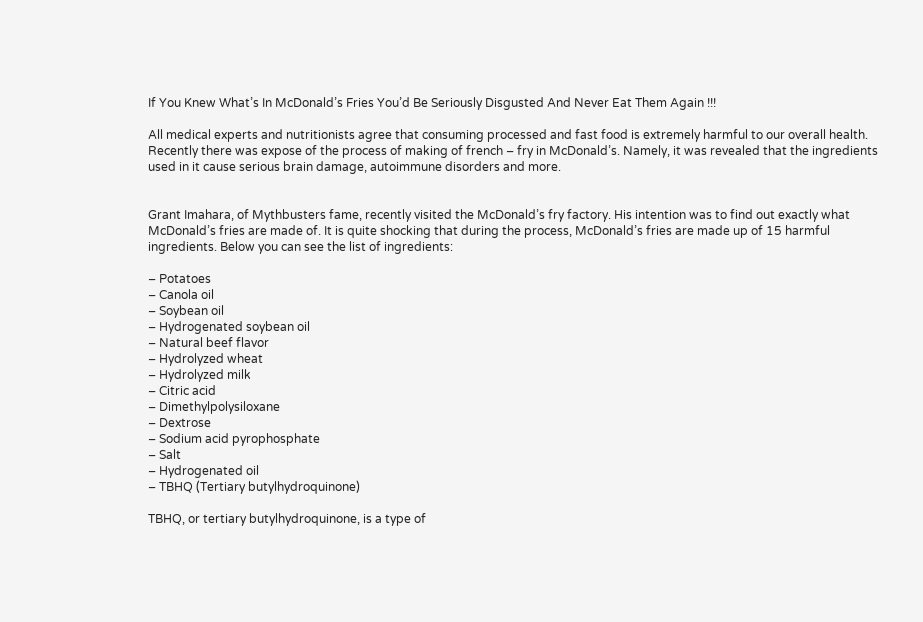If You Knew What’s In McDonald’s Fries You’d Be Seriously Disgusted And Never Eat Them Again !!!

All medical experts and nutritionists agree that consuming processed and fast food is extremely harmful to our overall health. Recently there was expose of the process of making of french – fry in McDonald’s. Namely, it was revealed that the ingredients used in it cause serious brain damage, autoimmune disorders and more.


Grant Imahara, of Mythbusters fame, recently visited the McDonald’s fry factory. His intention was to find out exactly what McDonald’s fries are made of. It is quite shocking that during the process, McDonald’s fries are made up of 15 harmful ingredients. Below you can see the list of ingredients:

– Potatoes
– Canola oil
– Soybean oil
– Hydrogenated soybean oil
– Natural beef flavor
– Hydrolyzed wheat
– Hydrolyzed milk
– Citric acid
– Dimethylpolysiloxane
– Dextrose
– Sodium acid pyrophosphate
– Salt
– Hydrogenated oil
– TBHQ (Tertiary butylhydroquinone)

TBHQ, or tertiary butylhydroquinone, is a type of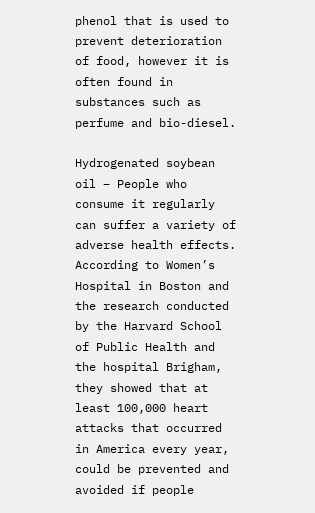phenol that is used to prevent deterioration of food, however it is often found in substances such as perfume and bio-diesel.

Hydrogenated soybean oil – People who consume it regularly can suffer a variety of adverse health effects. According to Women’s Hospital in Boston and the research conducted by the Harvard School of Public Health and the hospital Brigham, they showed that at least 100,000 heart attacks that occurred in America every year, could be prevented and avoided if people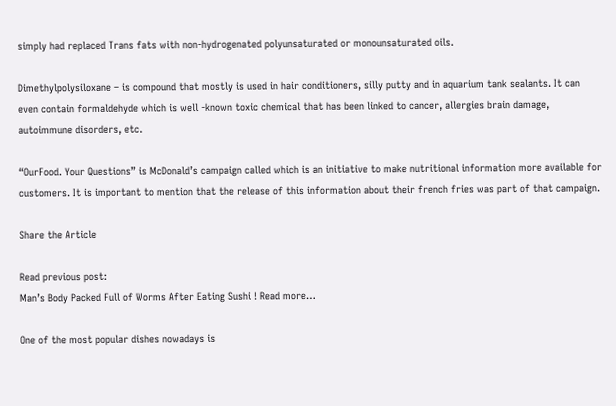simply had replaced Trans fats with non-hydrogenated polyunsaturated or monounsaturated oils.

Dimethylpolysiloxane – is compound that mostly is used in hair conditioners, silly putty and in aquarium tank sealants. It can even contain formaldehyde which is well -known toxic chemical that has been linked to cancer, allergies brain damage, autoimmune disorders, etc.

“OurFood. Your Questions” is McDonald’s campaign called which is an initiative to make nutritional information more available for customers. It is important to mention that the release of this information about their french fries was part of that campaign.

Share the Article

Read previous post:
Man’s Body Packed Full of Worms After Eating Sushi ! Read more…

One of the most popular dishes nowadays is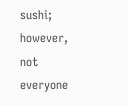sushi; however, not everyone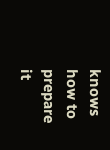knows how to prepare it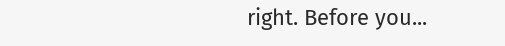right. Before you...